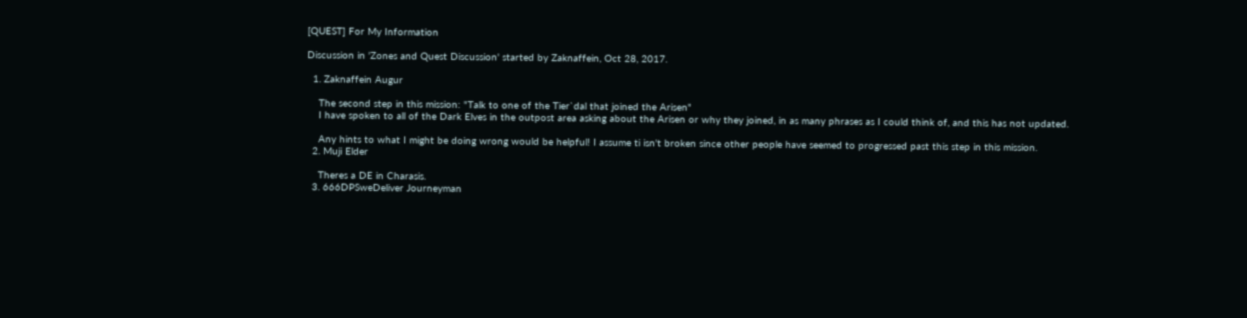[QUEST] For My Information

Discussion in 'Zones and Quest Discussion' started by Zaknaffein, Oct 28, 2017.

  1. Zaknaffein Augur

    The second step in this mission: "Talk to one of the Tier`dal that joined the Arisen"
    I have spoken to all of the Dark Elves in the outpost area asking about the Arisen or why they joined, in as many phrases as I could think of, and this has not updated.

    Any hints to what I might be doing wrong would be helpful! I assume ti isn't broken since other people have seemed to progressed past this step in this mission.
  2. Muji Elder

    Theres a DE in Charasis.
  3. 666DPSweDeliver Journeyman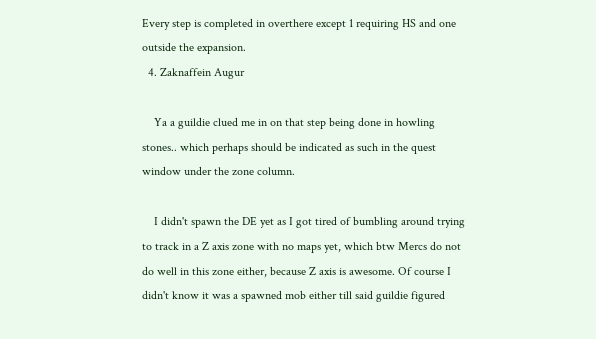Every step is completed in overthere except 1 requiring HS and one outside the expansion.
  4. Zaknaffein Augur

    Ya a guildie clued me in on that step being done in howling stones.. which perhaps should be indicated as such in the quest window under the zone column.

    I didn't spawn the DE yet as I got tired of bumbling around trying to track in a Z axis zone with no maps yet, which btw Mercs do not do well in this zone either, because Z axis is awesome. Of course I didn't know it was a spawned mob either till said guildie figured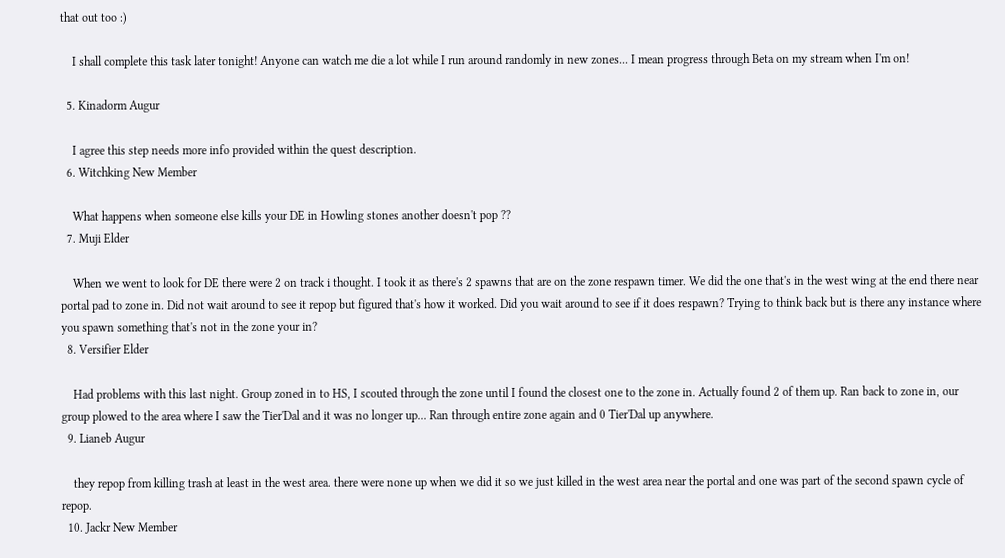that out too :)

    I shall complete this task later tonight! Anyone can watch me die a lot while I run around randomly in new zones... I mean progress through Beta on my stream when I'm on!

  5. Kinadorm Augur

    I agree this step needs more info provided within the quest description.
  6. Witchking New Member

    What happens when someone else kills your DE in Howling stones another doesn't pop ??
  7. Muji Elder

    When we went to look for DE there were 2 on track i thought. I took it as there's 2 spawns that are on the zone respawn timer. We did the one that's in the west wing at the end there near portal pad to zone in. Did not wait around to see it repop but figured that's how it worked. Did you wait around to see if it does respawn? Trying to think back but is there any instance where you spawn something that's not in the zone your in?
  8. Versifier Elder

    Had problems with this last night. Group zoned in to HS, I scouted through the zone until I found the closest one to the zone in. Actually found 2 of them up. Ran back to zone in, our group plowed to the area where I saw the Tier'Dal and it was no longer up... Ran through entire zone again and 0 Tier'Dal up anywhere.
  9. Lianeb Augur

    they repop from killing trash at least in the west area. there were none up when we did it so we just killed in the west area near the portal and one was part of the second spawn cycle of repop.
  10. Jackr New Member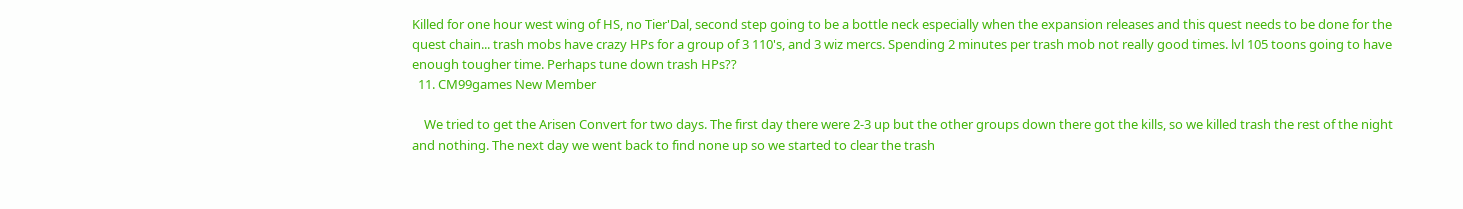Killed for one hour west wing of HS, no Tier'Dal, second step going to be a bottle neck especially when the expansion releases and this quest needs to be done for the quest chain... trash mobs have crazy HPs for a group of 3 110's, and 3 wiz mercs. Spending 2 minutes per trash mob not really good times. lvl 105 toons going to have enough tougher time. Perhaps tune down trash HPs??
  11. CM99games New Member

    We tried to get the Arisen Convert for two days. The first day there were 2-3 up but the other groups down there got the kills, so we killed trash the rest of the night and nothing. The next day we went back to find none up so we started to clear the trash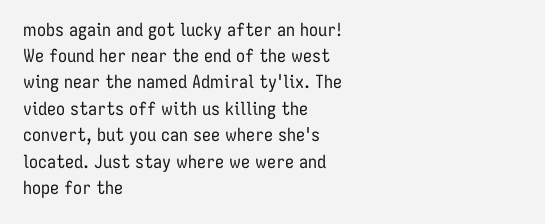mobs again and got lucky after an hour! We found her near the end of the west wing near the named Admiral ty'lix. The video starts off with us killing the convert, but you can see where she's located. Just stay where we were and hope for the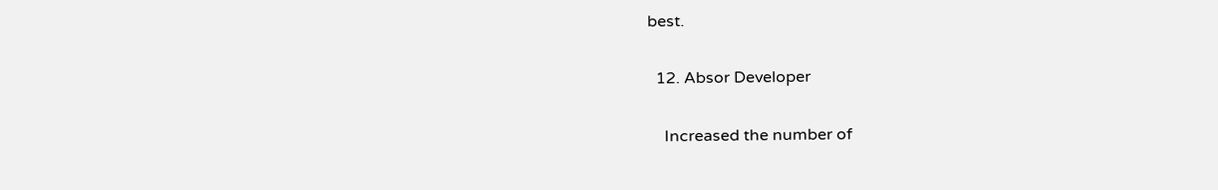best.

  12. Absor Developer

    Increased the number of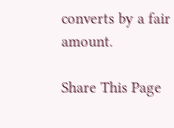converts by a fair amount.

Share This Page